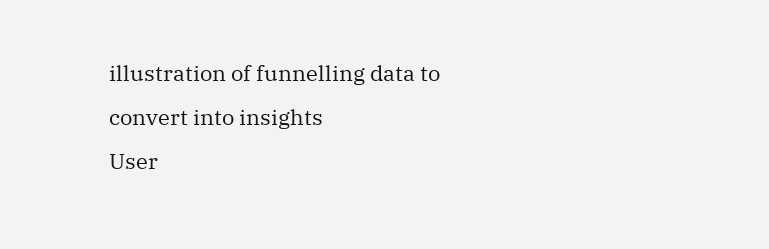illustration of funnelling data to convert into insights
User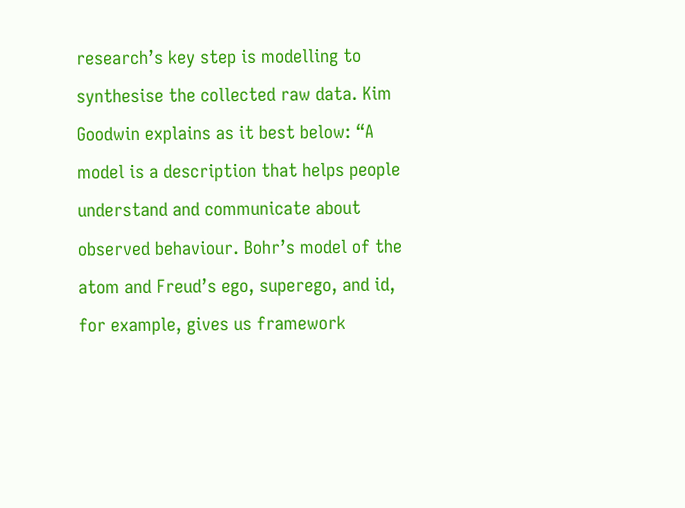research’s key step is modelling to synthesise the collected raw data. Kim Goodwin explains as it best below: “A model is a description that helps people understand and communicate about observed behaviour. Bohr’s model of the atom and Freud’s ego, superego, and id, for example, gives us framework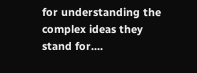for understanding the complex ideas they stand for....